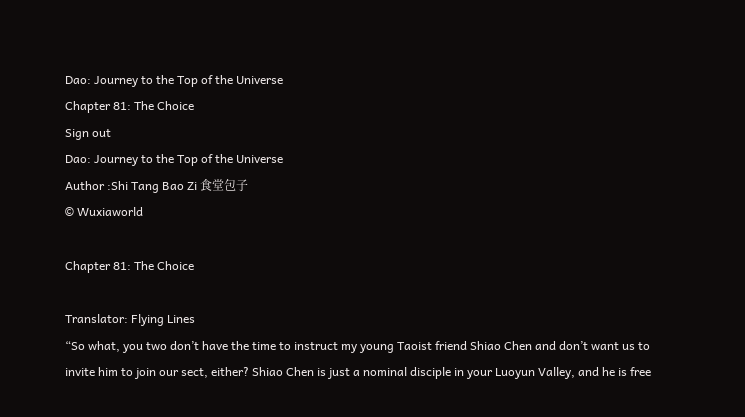Dao: Journey to the Top of the Universe
Chapter 81: The Choice
Sign out
Dao: Journey to the Top of the Universe
Author :Shi Tang Bao Zi 食堂包子
© Wuxiaworld

Chapter 81: The Choice

Translator: Flying Lines
“So what, you two don’t have the time to instruct my young Taoist friend Shiao Chen and don’t want us to invite him to join our sect, either? Shiao Chen is just a nominal disciple in your Luoyun Valley, and he is free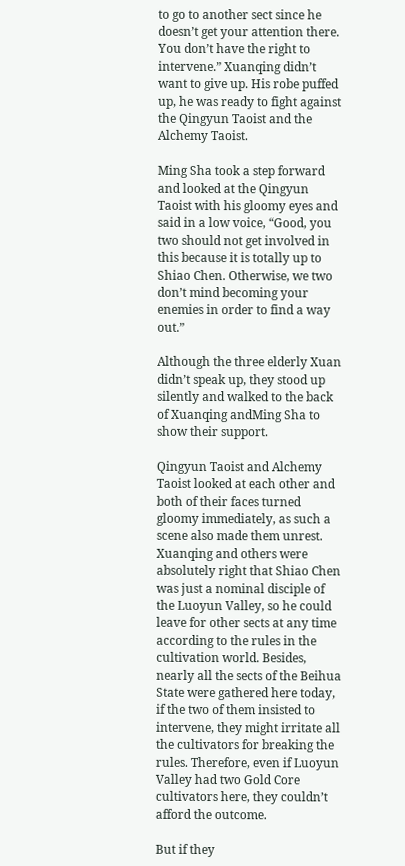to go to another sect since he doesn’t get your attention there. You don’t have the right to intervene.” Xuanqing didn’t want to give up. His robe puffed up, he was ready to fight against the Qingyun Taoist and the Alchemy Taoist.

Ming Sha took a step forward and looked at the Qingyun Taoist with his gloomy eyes and said in a low voice, “Good, you two should not get involved in this because it is totally up to Shiao Chen. Otherwise, we two don’t mind becoming your enemies in order to find a way out.”

Although the three elderly Xuan didn’t speak up, they stood up silently and walked to the back of Xuanqing andMing Sha to show their support.

Qingyun Taoist and Alchemy Taoist looked at each other and both of their faces turned gloomy immediately, as such a scene also made them unrest. Xuanqing and others were absolutely right that Shiao Chen was just a nominal disciple of the Luoyun Valley, so he could leave for other sects at any time according to the rules in the cultivation world. Besides, nearly all the sects of the Beihua State were gathered here today, if the two of them insisted to intervene, they might irritate all the cultivators for breaking the rules. Therefore, even if Luoyun Valley had two Gold Core cultivators here, they couldn’t afford the outcome.

But if they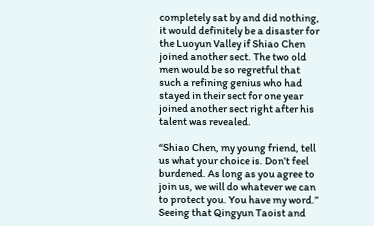completely sat by and did nothing, it would definitely be a disaster for the Luoyun Valley if Shiao Chen joined another sect. The two old men would be so regretful that such a refining genius who had stayed in their sect for one year joined another sect right after his talent was revealed.

“Shiao Chen, my young friend, tell us what your choice is. Don’t feel burdened. As long as you agree to join us, we will do whatever we can to protect you. You have my word.” Seeing that Qingyun Taoist and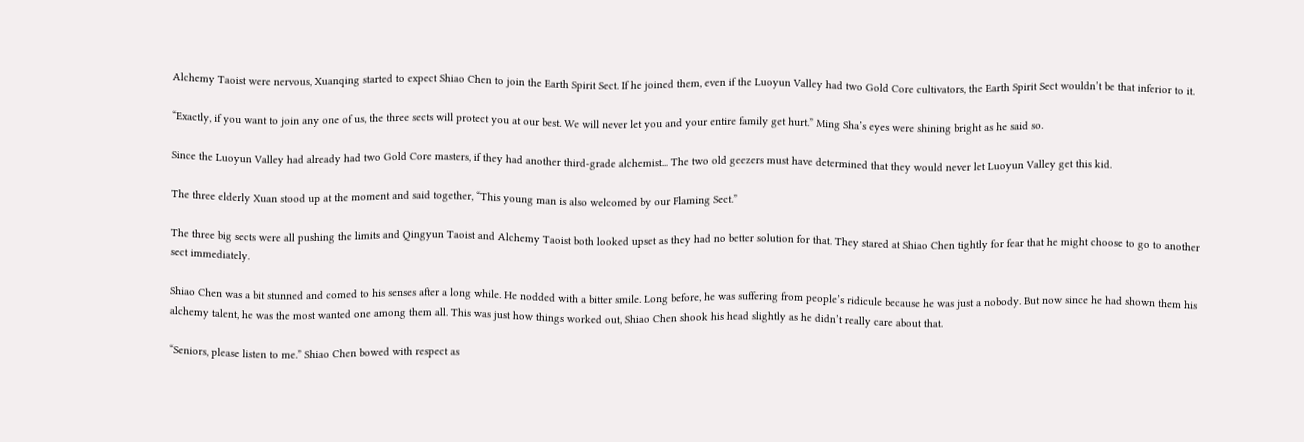Alchemy Taoist were nervous, Xuanqing started to expect Shiao Chen to join the Earth Spirit Sect. If he joined them, even if the Luoyun Valley had two Gold Core cultivators, the Earth Spirit Sect wouldn’t be that inferior to it.

“Exactly, if you want to join any one of us, the three sects will protect you at our best. We will never let you and your entire family get hurt.” Ming Sha’s eyes were shining bright as he said so.

Since the Luoyun Valley had already had two Gold Core masters, if they had another third-grade alchemist... The two old geezers must have determined that they would never let Luoyun Valley get this kid.

The three elderly Xuan stood up at the moment and said together, “This young man is also welcomed by our Flaming Sect.”

The three big sects were all pushing the limits and Qingyun Taoist and Alchemy Taoist both looked upset as they had no better solution for that. They stared at Shiao Chen tightly for fear that he might choose to go to another sect immediately.

Shiao Chen was a bit stunned and comed to his senses after a long while. He nodded with a bitter smile. Long before, he was suffering from people’s ridicule because he was just a nobody. But now since he had shown them his alchemy talent, he was the most wanted one among them all. This was just how things worked out, Shiao Chen shook his head slightly as he didn’t really care about that.

“Seniors, please listen to me.” Shiao Chen bowed with respect as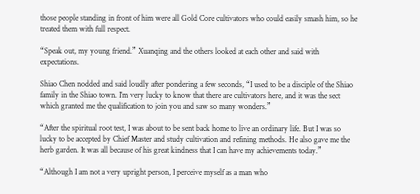those people standing in front of him were all Gold Core cultivators who could easily smash him, so he treated them with full respect.

“Speak out, my young friend.” Xuanqing and the others looked at each other and said with expectations.

Shiao Chen nodded and said loudly after pondering a few seconds, “I used to be a disciple of the Shiao family in the Shiao town. I’m very lucky to know that there are cultivators here, and it was the sect which granted me the qualification to join you and saw so many wonders.”

“After the spiritual root test, I was about to be sent back home to live an ordinary life. But I was so lucky to be accepted by Chief Master and study cultivation and refining methods. He also gave me the herb garden. It was all because of his great kindness that I can have my achievements today.”

“Although I am not a very upright person, I perceive myself as a man who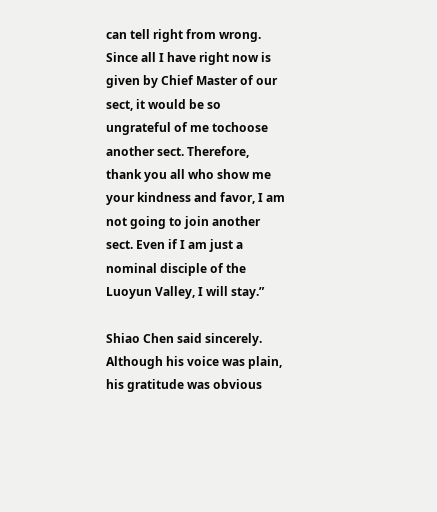can tell right from wrong. Since all I have right now is given by Chief Master of our sect, it would be so ungrateful of me tochoose another sect. Therefore, thank you all who show me your kindness and favor, I am not going to join another sect. Even if I am just a nominal disciple of the Luoyun Valley, I will stay.”

Shiao Chen said sincerely. Although his voice was plain, his gratitude was obvious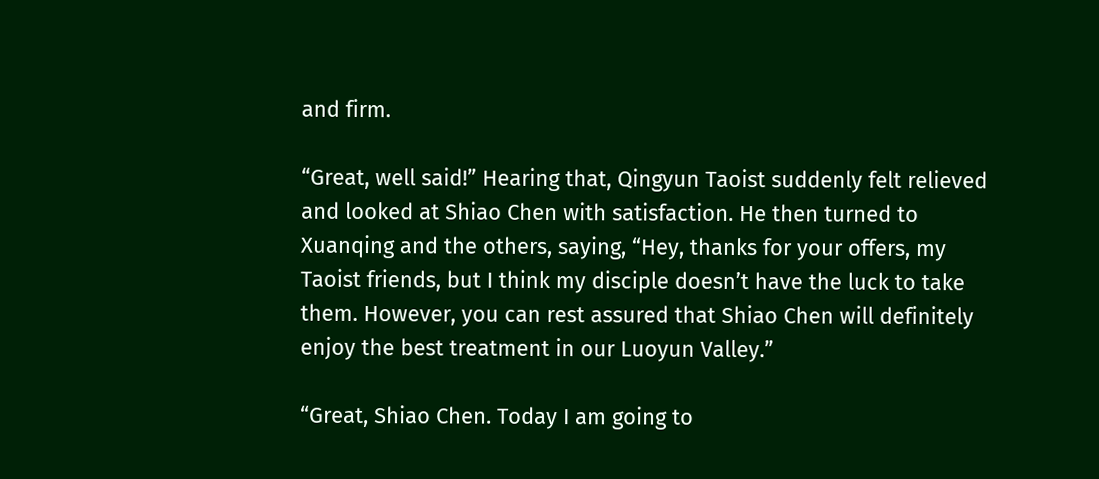and firm.

“Great, well said!” Hearing that, Qingyun Taoist suddenly felt relieved and looked at Shiao Chen with satisfaction. He then turned to Xuanqing and the others, saying, “Hey, thanks for your offers, my Taoist friends, but I think my disciple doesn’t have the luck to take them. However, you can rest assured that Shiao Chen will definitely enjoy the best treatment in our Luoyun Valley.”

“Great, Shiao Chen. Today I am going to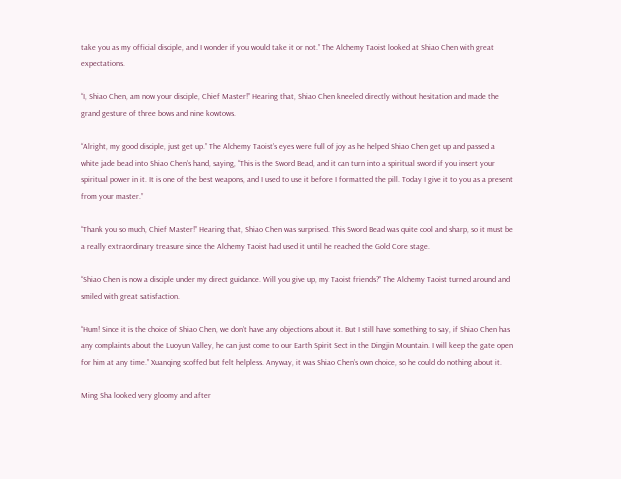take you as my official disciple, and I wonder if you would take it or not.” The Alchemy Taoist looked at Shiao Chen with great expectations.

“I, Shiao Chen, am now your disciple, Chief Master!” Hearing that, Shiao Chen kneeled directly without hesitation and made the grand gesture of three bows and nine kowtows.

“Alright, my good disciple, just get up.” The Alchemy Taoist’s eyes were full of joy as he helped Shiao Chen get up and passed a white jade bead into Shiao Chen’s hand, saying, “This is the Sword Bead, and it can turn into a spiritual sword if you insert your spiritual power in it. It is one of the best weapons, and I used to use it before I formatted the pill. Today I give it to you as a present from your master.”

“Thank you so much, Chief Master!” Hearing that, Shiao Chen was surprised. This Sword Bead was quite cool and sharp, so it must be a really extraordinary treasure since the Alchemy Taoist had used it until he reached the Gold Core stage.

“Shiao Chen is now a disciple under my direct guidance. Will you give up, my Taoist friends?” The Alchemy Taoist turned around and smiled with great satisfaction.

“Hum! Since it is the choice of Shiao Chen, we don’t have any objections about it. But I still have something to say, if Shiao Chen has any complaints about the Luoyun Valley, he can just come to our Earth Spirit Sect in the Dingjin Mountain. I will keep the gate open for him at any time.” Xuanqing scoffed but felt helpless. Anyway, it was Shiao Chen’s own choice, so he could do nothing about it.

Ming Sha looked very gloomy and after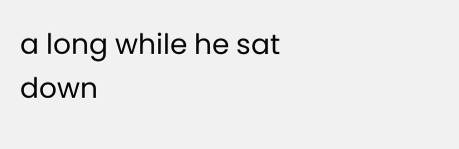a long while he sat down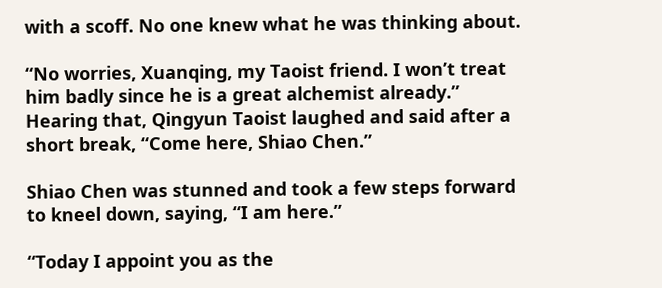with a scoff. No one knew what he was thinking about.

“No worries, Xuanqing, my Taoist friend. I won’t treat him badly since he is a great alchemist already.” Hearing that, Qingyun Taoist laughed and said after a short break, “Come here, Shiao Chen.”

Shiao Chen was stunned and took a few steps forward to kneel down, saying, “I am here.”

“Today I appoint you as the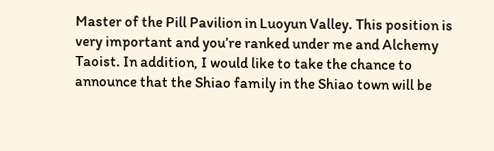Master of the Pill Pavilion in Luoyun Valley. This position is very important and you’re ranked under me and Alchemy Taoist. In addition, I would like to take the chance to announce that the Shiao family in the Shiao town will be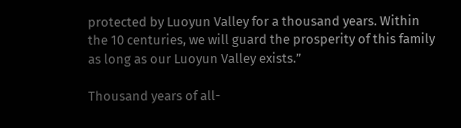protected by Luoyun Valley for a thousand years. Within the 10 centuries, we will guard the prosperity of this family as long as our Luoyun Valley exists.”

Thousand years of all-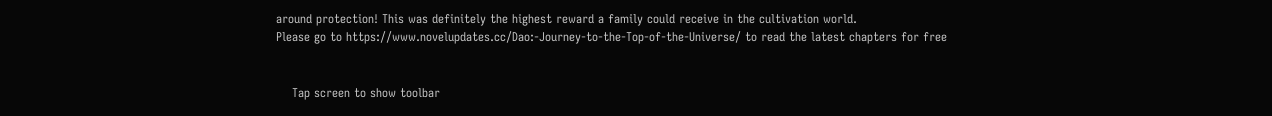around protection! This was definitely the highest reward a family could receive in the cultivation world.
Please go to https://www.novelupdates.cc/Dao:-Journey-to-the-Top-of-the-Universe/ to read the latest chapters for free


    Tap screen to show toolbar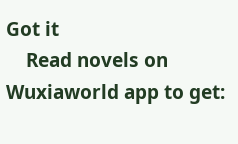Got it
    Read novels on Wuxiaworld app to get: